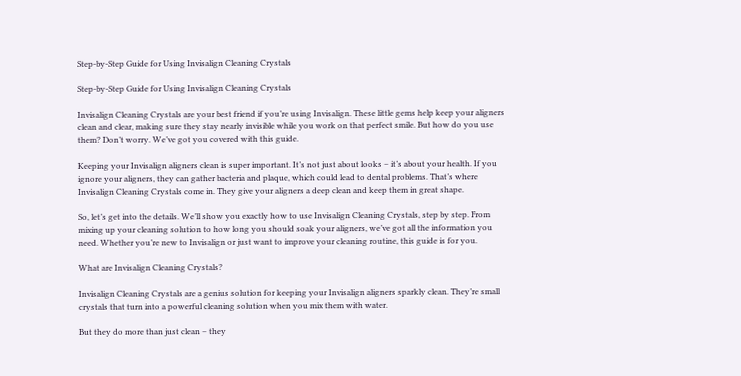Step-by-Step Guide for Using Invisalign Cleaning Crystals

Step-by-Step Guide for Using Invisalign Cleaning Crystals

Invisalign Cleaning Crystals are your best friend if you’re using Invisalign. These little gems help keep your aligners clean and clear, making sure they stay nearly invisible while you work on that perfect smile. But how do you use them? Don’t worry. We’ve got you covered with this guide.

Keeping your Invisalign aligners clean is super important. It’s not just about looks – it’s about your health. If you ignore your aligners, they can gather bacteria and plaque, which could lead to dental problems. That’s where Invisalign Cleaning Crystals come in. They give your aligners a deep clean and keep them in great shape.

So, let’s get into the details. We’ll show you exactly how to use Invisalign Cleaning Crystals, step by step. From mixing up your cleaning solution to how long you should soak your aligners, we’ve got all the information you need. Whether you’re new to Invisalign or just want to improve your cleaning routine, this guide is for you.

What are Invisalign Cleaning Crystals?

Invisalign Cleaning Crystals are a genius solution for keeping your Invisalign aligners sparkly clean. They’re small crystals that turn into a powerful cleaning solution when you mix them with water.

But they do more than just clean – they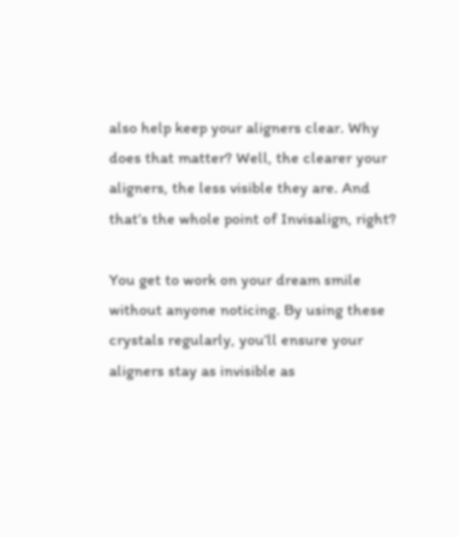also help keep your aligners clear. Why does that matter? Well, the clearer your aligners, the less visible they are. And that’s the whole point of Invisalign, right?

You get to work on your dream smile without anyone noticing. By using these crystals regularly, you’ll ensure your aligners stay as invisible as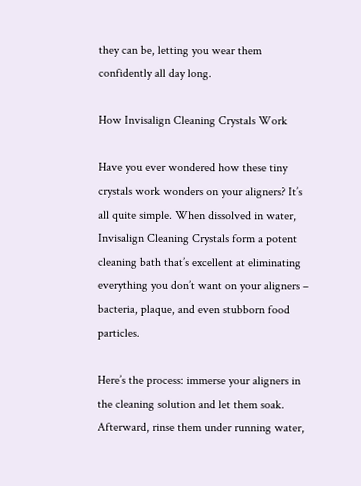they can be, letting you wear them confidently all day long.

How Invisalign Cleaning Crystals Work

Have you ever wondered how these tiny crystals work wonders on your aligners? It’s all quite simple. When dissolved in water, Invisalign Cleaning Crystals form a potent cleaning bath that’s excellent at eliminating everything you don’t want on your aligners – bacteria, plaque, and even stubborn food particles.

Here’s the process: immerse your aligners in the cleaning solution and let them soak. Afterward, rinse them under running water,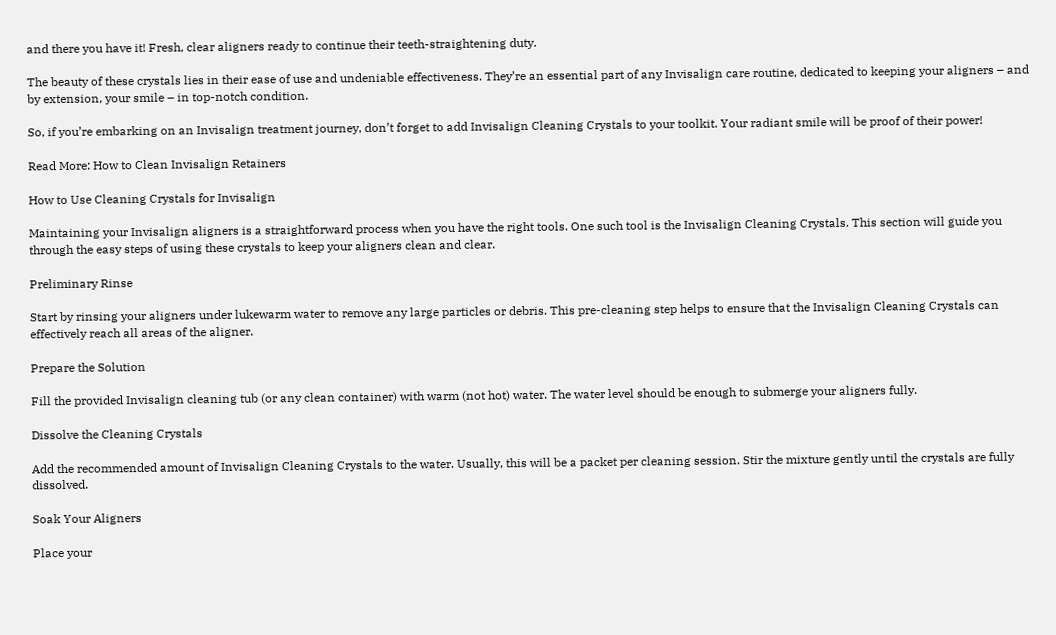and there you have it! Fresh, clear aligners ready to continue their teeth-straightening duty.

The beauty of these crystals lies in their ease of use and undeniable effectiveness. They’re an essential part of any Invisalign care routine, dedicated to keeping your aligners – and by extension, your smile – in top-notch condition.

So, if you’re embarking on an Invisalign treatment journey, don’t forget to add Invisalign Cleaning Crystals to your toolkit. Your radiant smile will be proof of their power!

Read More: How to Clean Invisalign Retainers

How to Use Cleaning Crystals for Invisalign

Maintaining your Invisalign aligners is a straightforward process when you have the right tools. One such tool is the Invisalign Cleaning Crystals. This section will guide you through the easy steps of using these crystals to keep your aligners clean and clear.

Preliminary Rinse

Start by rinsing your aligners under lukewarm water to remove any large particles or debris. This pre-cleaning step helps to ensure that the Invisalign Cleaning Crystals can effectively reach all areas of the aligner.

Prepare the Solution

Fill the provided Invisalign cleaning tub (or any clean container) with warm (not hot) water. The water level should be enough to submerge your aligners fully.

Dissolve the Cleaning Crystals

Add the recommended amount of Invisalign Cleaning Crystals to the water. Usually, this will be a packet per cleaning session. Stir the mixture gently until the crystals are fully dissolved.

Soak Your Aligners

Place your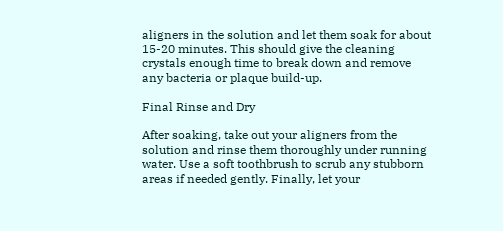aligners in the solution and let them soak for about 15-20 minutes. This should give the cleaning crystals enough time to break down and remove any bacteria or plaque build-up.

Final Rinse and Dry

After soaking, take out your aligners from the solution and rinse them thoroughly under running water. Use a soft toothbrush to scrub any stubborn areas if needed gently. Finally, let your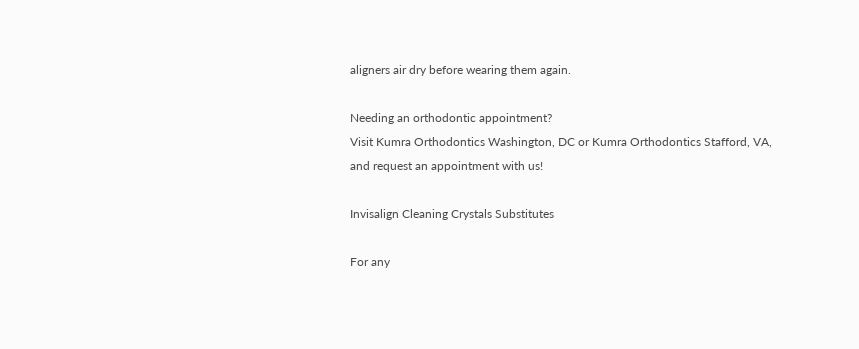aligners air dry before wearing them again.

Needing an orthodontic appointment?
Visit Kumra Orthodontics Washington, DC or Kumra Orthodontics Stafford, VA, and request an appointment with us!

Invisalign Cleaning Crystals Substitutes

For any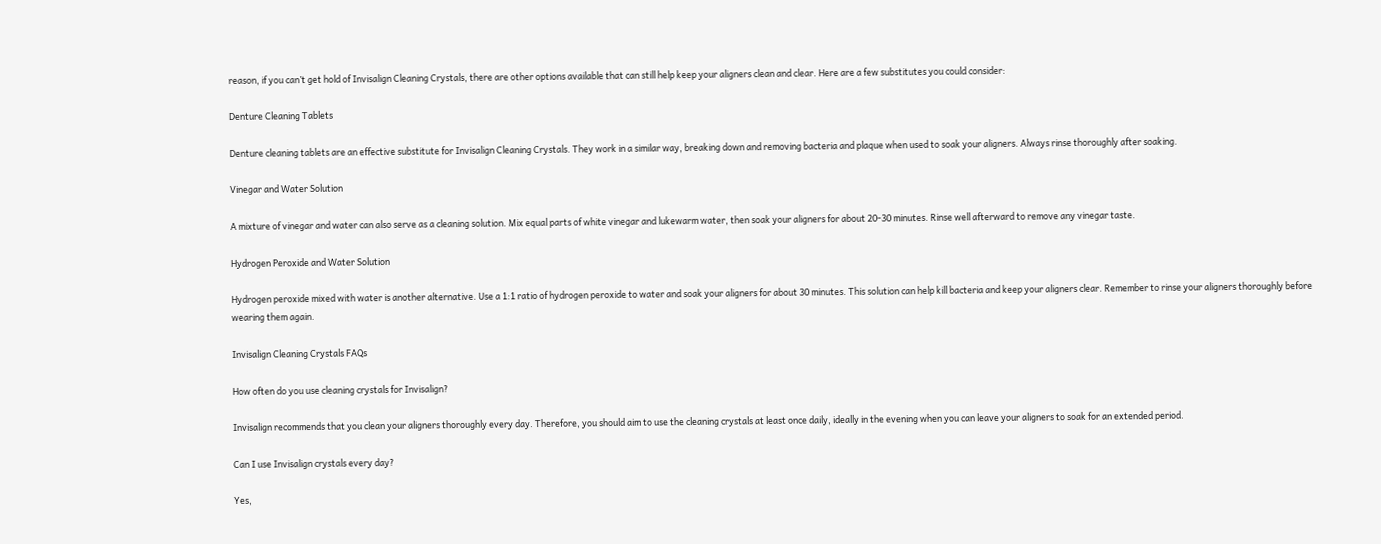reason, if you can’t get hold of Invisalign Cleaning Crystals, there are other options available that can still help keep your aligners clean and clear. Here are a few substitutes you could consider:

Denture Cleaning Tablets

Denture cleaning tablets are an effective substitute for Invisalign Cleaning Crystals. They work in a similar way, breaking down and removing bacteria and plaque when used to soak your aligners. Always rinse thoroughly after soaking.

Vinegar and Water Solution

A mixture of vinegar and water can also serve as a cleaning solution. Mix equal parts of white vinegar and lukewarm water, then soak your aligners for about 20-30 minutes. Rinse well afterward to remove any vinegar taste.

Hydrogen Peroxide and Water Solution

Hydrogen peroxide mixed with water is another alternative. Use a 1:1 ratio of hydrogen peroxide to water and soak your aligners for about 30 minutes. This solution can help kill bacteria and keep your aligners clear. Remember to rinse your aligners thoroughly before wearing them again.

Invisalign Cleaning Crystals FAQs

How often do you use cleaning crystals for Invisalign?

Invisalign recommends that you clean your aligners thoroughly every day. Therefore, you should aim to use the cleaning crystals at least once daily, ideally in the evening when you can leave your aligners to soak for an extended period.

Can I use Invisalign crystals every day?

Yes,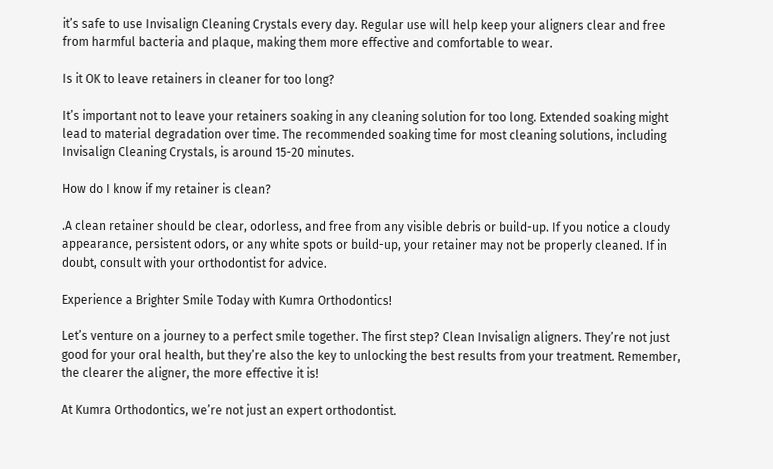it’s safe to use Invisalign Cleaning Crystals every day. Regular use will help keep your aligners clear and free from harmful bacteria and plaque, making them more effective and comfortable to wear.

Is it OK to leave retainers in cleaner for too long?

It’s important not to leave your retainers soaking in any cleaning solution for too long. Extended soaking might lead to material degradation over time. The recommended soaking time for most cleaning solutions, including Invisalign Cleaning Crystals, is around 15-20 minutes.

How do I know if my retainer is clean?

.A clean retainer should be clear, odorless, and free from any visible debris or build-up. If you notice a cloudy appearance, persistent odors, or any white spots or build-up, your retainer may not be properly cleaned. If in doubt, consult with your orthodontist for advice.

Experience a Brighter Smile Today with Kumra Orthodontics!

Let’s venture on a journey to a perfect smile together. The first step? Clean Invisalign aligners. They’re not just good for your oral health, but they’re also the key to unlocking the best results from your treatment. Remember, the clearer the aligner, the more effective it is!

At Kumra Orthodontics, we’re not just an expert orthodontist.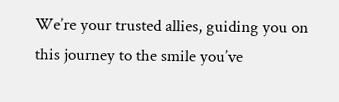We’re your trusted allies, guiding you on this journey to the smile you’ve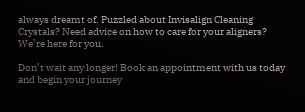always dreamt of. Puzzled about Invisalign Cleaning Crystals? Need advice on how to care for your aligners? We’re here for you.

Don’t wait any longer! Book an appointment with us today and begin your journey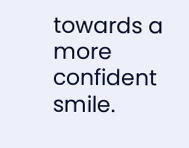towards a more confident smile.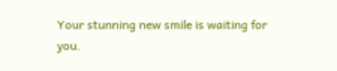Your stunning new smile is waiting for you.